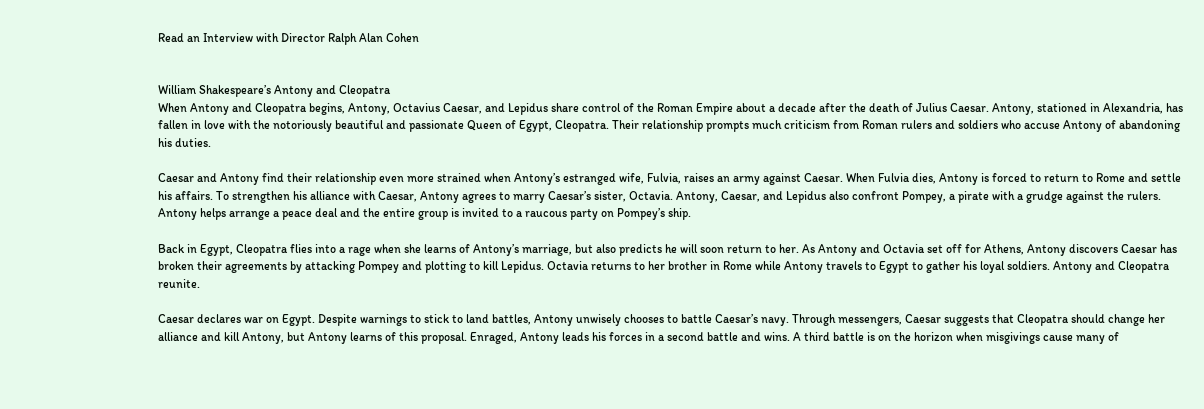Read an Interview with Director Ralph Alan Cohen


William Shakespeare’s Antony and Cleopatra
When Antony and Cleopatra begins, Antony, Octavius Caesar, and Lepidus share control of the Roman Empire about a decade after the death of Julius Caesar. Antony, stationed in Alexandria, has fallen in love with the notoriously beautiful and passionate Queen of Egypt, Cleopatra. Their relationship prompts much criticism from Roman rulers and soldiers who accuse Antony of abandoning his duties.

Caesar and Antony find their relationship even more strained when Antony’s estranged wife, Fulvia, raises an army against Caesar. When Fulvia dies, Antony is forced to return to Rome and settle his affairs. To strengthen his alliance with Caesar, Antony agrees to marry Caesar’s sister, Octavia. Antony, Caesar, and Lepidus also confront Pompey, a pirate with a grudge against the rulers. Antony helps arrange a peace deal and the entire group is invited to a raucous party on Pompey’s ship.

Back in Egypt, Cleopatra flies into a rage when she learns of Antony’s marriage, but also predicts he will soon return to her. As Antony and Octavia set off for Athens, Antony discovers Caesar has broken their agreements by attacking Pompey and plotting to kill Lepidus. Octavia returns to her brother in Rome while Antony travels to Egypt to gather his loyal soldiers. Antony and Cleopatra reunite.

Caesar declares war on Egypt. Despite warnings to stick to land battles, Antony unwisely chooses to battle Caesar’s navy. Through messengers, Caesar suggests that Cleopatra should change her alliance and kill Antony, but Antony learns of this proposal. Enraged, Antony leads his forces in a second battle and wins. A third battle is on the horizon when misgivings cause many of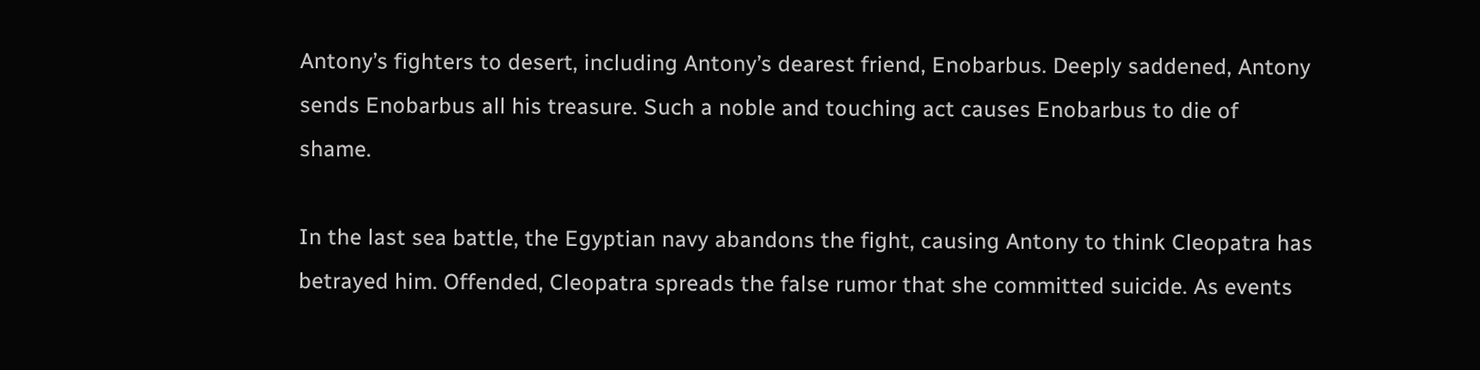Antony’s fighters to desert, including Antony’s dearest friend, Enobarbus. Deeply saddened, Antony sends Enobarbus all his treasure. Such a noble and touching act causes Enobarbus to die of shame.

In the last sea battle, the Egyptian navy abandons the fight, causing Antony to think Cleopatra has betrayed him. Offended, Cleopatra spreads the false rumor that she committed suicide. As events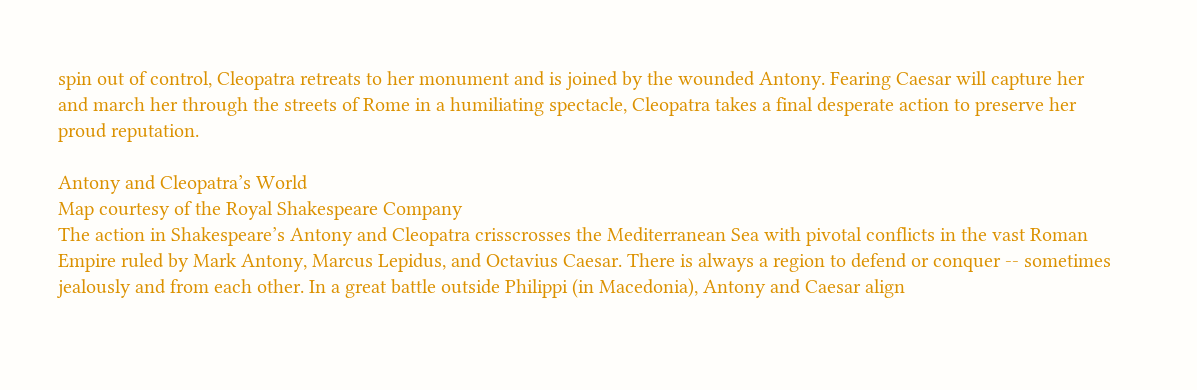spin out of control, Cleopatra retreats to her monument and is joined by the wounded Antony. Fearing Caesar will capture her and march her through the streets of Rome in a humiliating spectacle, Cleopatra takes a final desperate action to preserve her proud reputation.

Antony and Cleopatra’s World
Map courtesy of the Royal Shakespeare Company
The action in Shakespeare’s Antony and Cleopatra crisscrosses the Mediterranean Sea with pivotal conflicts in the vast Roman Empire ruled by Mark Antony, Marcus Lepidus, and Octavius Caesar. There is always a region to defend or conquer -- sometimes jealously and from each other. In a great battle outside Philippi (in Macedonia), Antony and Caesar align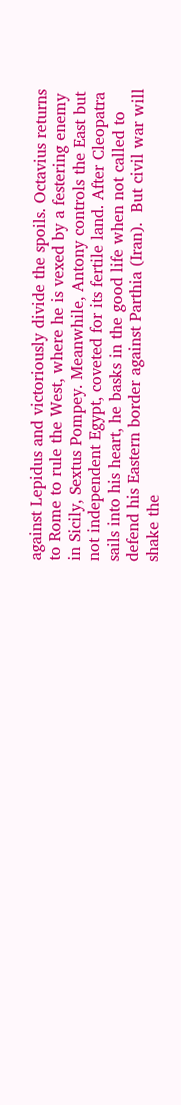against Lepidus and victoriously divide the spoils. Octavius returns to Rome to rule the West, where he is vexed by a festering enemy in Sicily, Sextus Pompey. Meanwhile, Antony controls the East but not independent Egypt, coveted for its fertile land. After Cleopatra sails into his heart, he basks in the good life when not called to defend his Eastern border against Parthia (Iran).  But civil war will shake the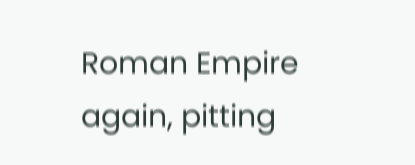Roman Empire again, pitting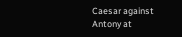Caesar against Antony at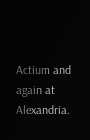Actium and again at Alexandria.